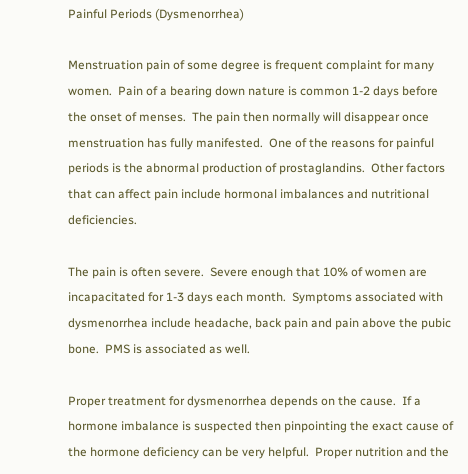Painful Periods (Dysmenorrhea)

Menstruation pain of some degree is frequent complaint for many women.  Pain of a bearing down nature is common 1-2 days before the onset of menses.  The pain then normally will disappear once menstruation has fully manifested.  One of the reasons for painful periods is the abnormal production of prostaglandins.  Other factors that can affect pain include hormonal imbalances and nutritional deficiencies.

The pain is often severe.  Severe enough that 10% of women are incapacitated for 1-3 days each month.  Symptoms associated with dysmenorrhea include headache, back pain and pain above the pubic bone.  PMS is associated as well.

Proper treatment for dysmenorrhea depends on the cause.  If a hormone imbalance is suspected then pinpointing the exact cause of the hormone deficiency can be very helpful.  Proper nutrition and the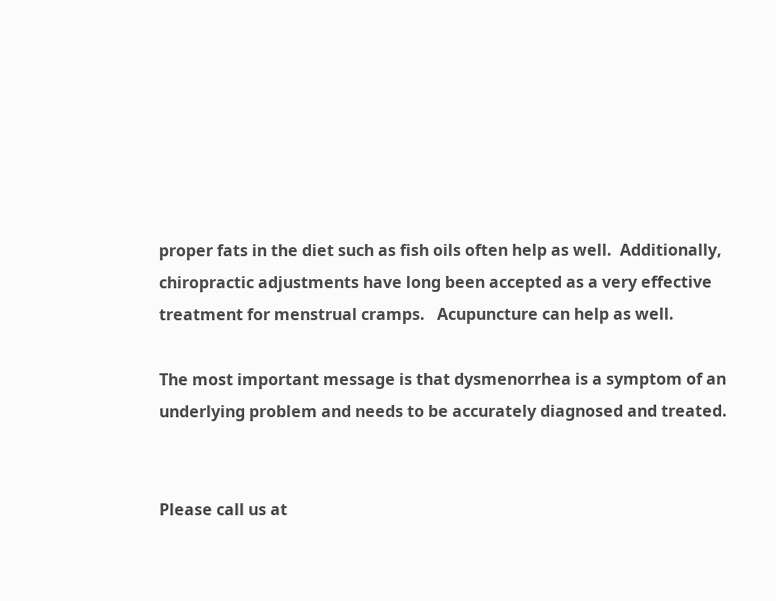proper fats in the diet such as fish oils often help as well.  Additionally, chiropractic adjustments have long been accepted as a very effective treatment for menstrual cramps.   Acupuncture can help as well.

The most important message is that dysmenorrhea is a symptom of an underlying problem and needs to be accurately diagnosed and treated.


Please call us at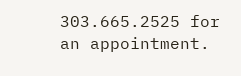303.665.2525 for an appointment.